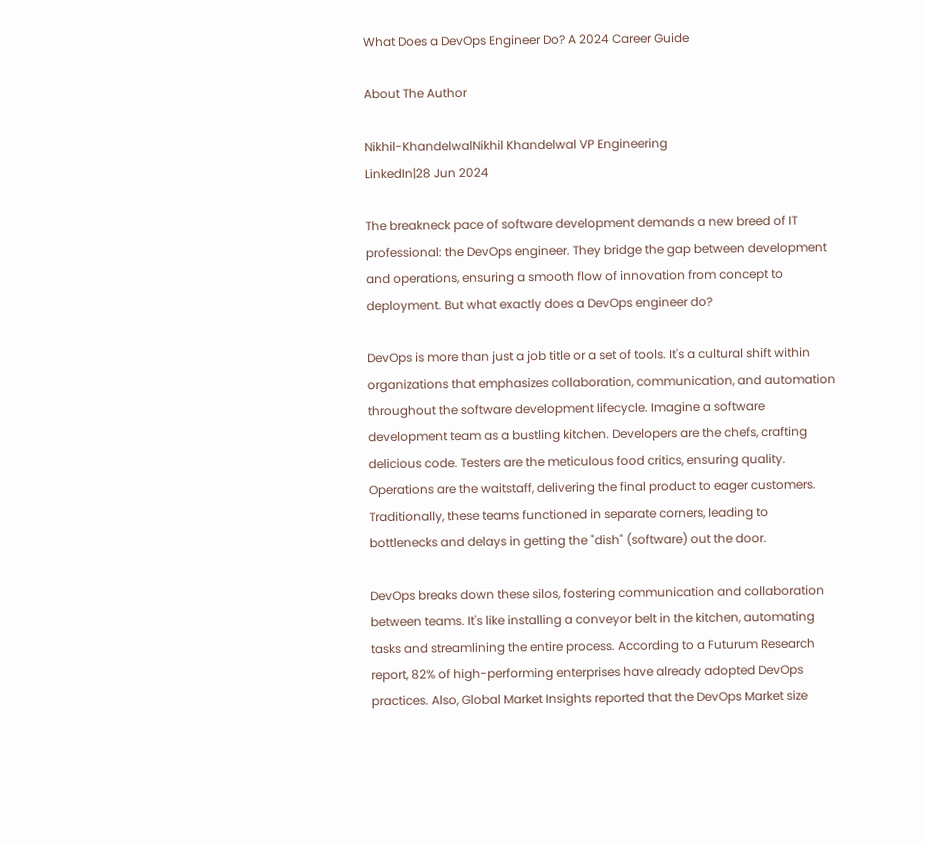What Does a DevOps Engineer Do? A 2024 Career Guide

About The Author

Nikhil-KhandelwalNikhil Khandelwal VP Engineering
LinkedIn|28 Jun 2024

The breakneck pace of software development demands a new breed of IT professional: the DevOps engineer. They bridge the gap between development and operations, ensuring a smooth flow of innovation from concept to deployment. But what exactly does a DevOps engineer do?

DevOps is more than just a job title or a set of tools. It's a cultural shift within organizations that emphasizes collaboration, communication, and automation throughout the software development lifecycle. Imagine a software development team as a bustling kitchen. Developers are the chefs, crafting delicious code. Testers are the meticulous food critics, ensuring quality. Operations are the waitstaff, delivering the final product to eager customers. Traditionally, these teams functioned in separate corners, leading to bottlenecks and delays in getting the "dish" (software) out the door.

DevOps breaks down these silos, fostering communication and collaboration between teams. It's like installing a conveyor belt in the kitchen, automating tasks and streamlining the entire process. According to a Futurum Research report, 82% of high-performing enterprises have already adopted DevOps practices. Also, Global Market Insights reported that the DevOps Market size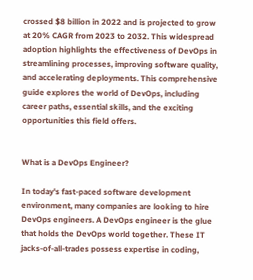crossed $8 billion in 2022 and is projected to grow at 20% CAGR from 2023 to 2032. This widespread adoption highlights the effectiveness of DevOps in streamlining processes, improving software quality, and accelerating deployments. This comprehensive guide explores the world of DevOps, including career paths, essential skills, and the exciting opportunities this field offers.


What is a DevOps Engineer?

In today's fast-paced software development environment, many companies are looking to hire DevOps engineers. A DevOps engineer is the glue that holds the DevOps world together. These IT jacks-of-all-trades possess expertise in coding,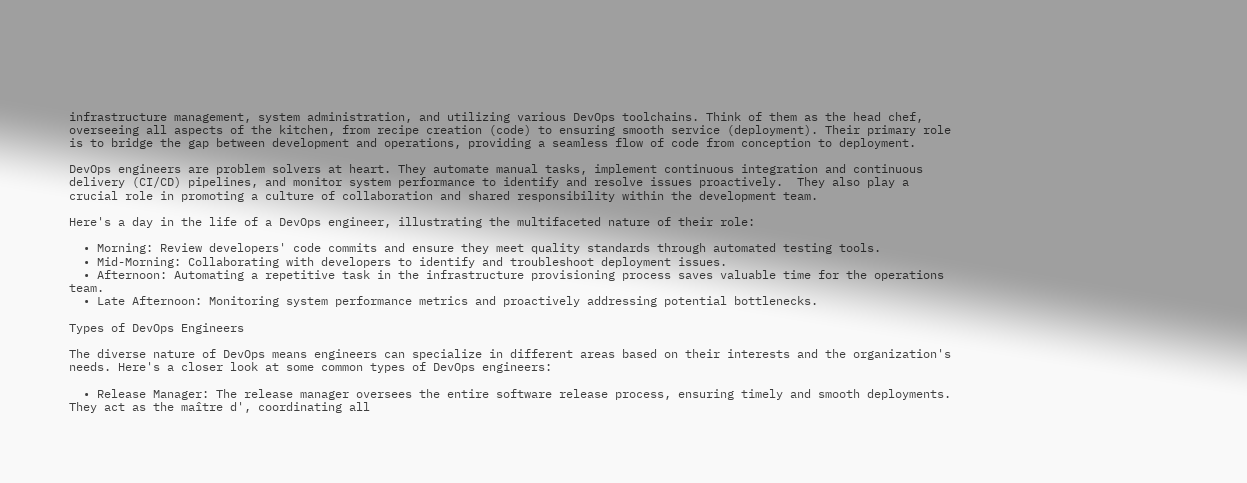infrastructure management, system administration, and utilizing various DevOps toolchains. Think of them as the head chef, overseeing all aspects of the kitchen, from recipe creation (code) to ensuring smooth service (deployment). Their primary role is to bridge the gap between development and operations, providing a seamless flow of code from conception to deployment.

DevOps engineers are problem solvers at heart. They automate manual tasks, implement continuous integration and continuous delivery (CI/CD) pipelines, and monitor system performance to identify and resolve issues proactively.  They also play a crucial role in promoting a culture of collaboration and shared responsibility within the development team.

Here's a day in the life of a DevOps engineer, illustrating the multifaceted nature of their role:

  • Morning: Review developers' code commits and ensure they meet quality standards through automated testing tools.
  • Mid-Morning: Collaborating with developers to identify and troubleshoot deployment issues.
  • Afternoon: Automating a repetitive task in the infrastructure provisioning process saves valuable time for the operations team.
  • Late Afternoon: Monitoring system performance metrics and proactively addressing potential bottlenecks.

Types of DevOps Engineers

The diverse nature of DevOps means engineers can specialize in different areas based on their interests and the organization's needs. Here's a closer look at some common types of DevOps engineers:

  • Release Manager: The release manager oversees the entire software release process, ensuring timely and smooth deployments. They act as the maître d', coordinating all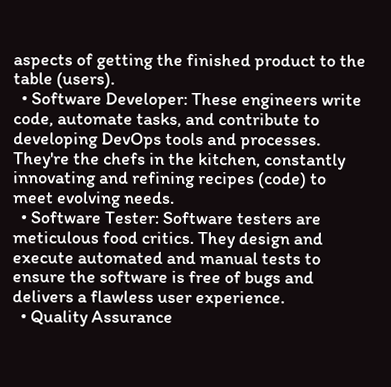aspects of getting the finished product to the table (users).
  • Software Developer: These engineers write code, automate tasks, and contribute to developing DevOps tools and processes. They're the chefs in the kitchen, constantly innovating and refining recipes (code) to meet evolving needs.
  • Software Tester: Software testers are meticulous food critics. They design and execute automated and manual tests to ensure the software is free of bugs and delivers a flawless user experience.
  • Quality Assurance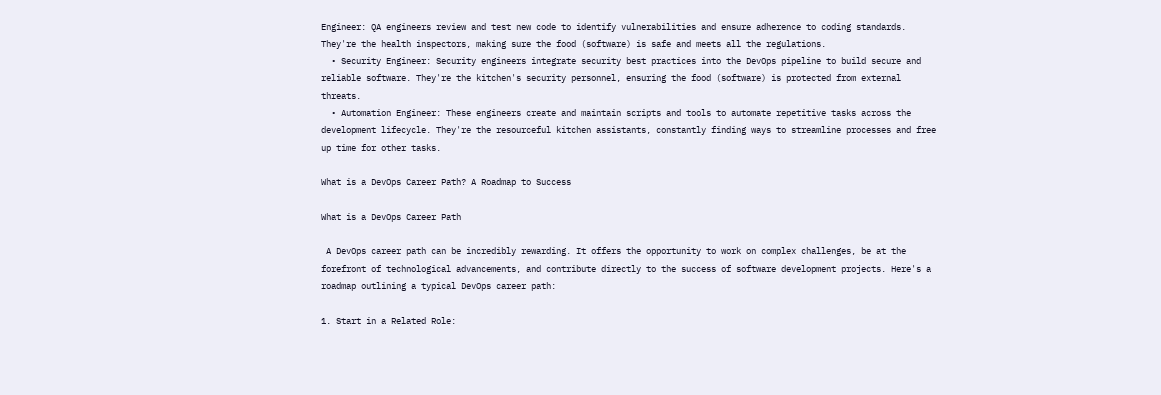Engineer: QA engineers review and test new code to identify vulnerabilities and ensure adherence to coding standards. They're the health inspectors, making sure the food (software) is safe and meets all the regulations.
  • Security Engineer: Security engineers integrate security best practices into the DevOps pipeline to build secure and reliable software. They're the kitchen's security personnel, ensuring the food (software) is protected from external threats.
  • Automation Engineer: These engineers create and maintain scripts and tools to automate repetitive tasks across the development lifecycle. They're the resourceful kitchen assistants, constantly finding ways to streamline processes and free up time for other tasks.

What is a DevOps Career Path? A Roadmap to Success

What is a DevOps Career Path

 A DevOps career path can be incredibly rewarding. It offers the opportunity to work on complex challenges, be at the forefront of technological advancements, and contribute directly to the success of software development projects. Here's a roadmap outlining a typical DevOps career path:

1. Start in a Related Role: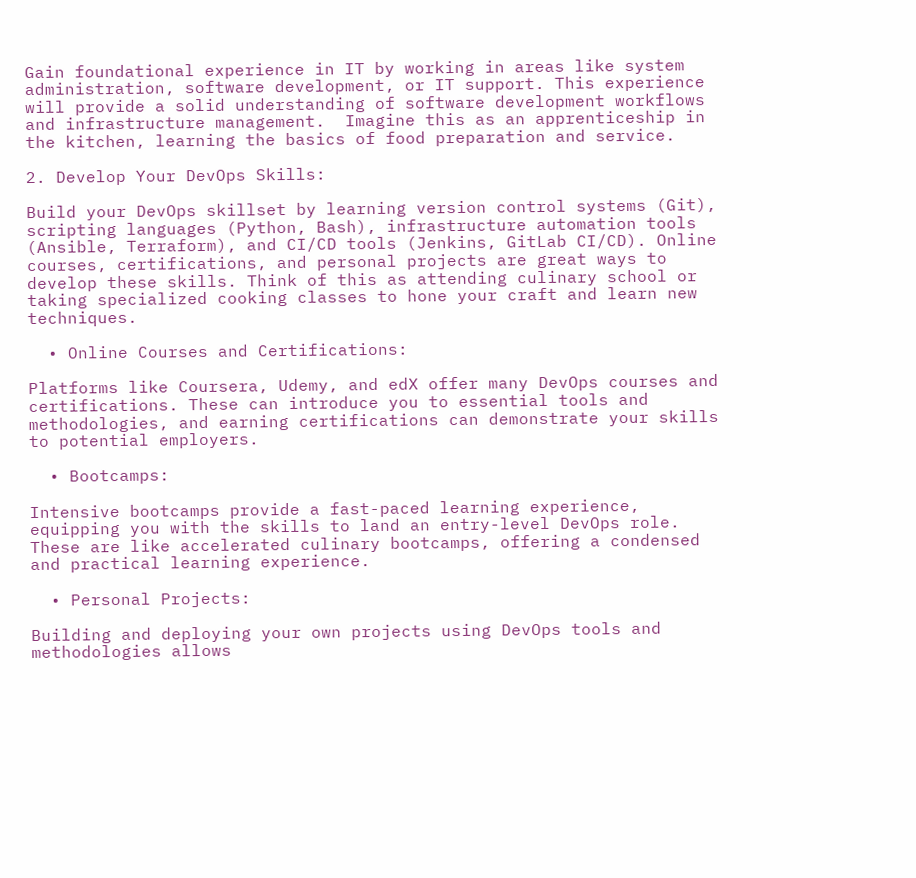Gain foundational experience in IT by working in areas like system administration, software development, or IT support. This experience will provide a solid understanding of software development workflows and infrastructure management.  Imagine this as an apprenticeship in the kitchen, learning the basics of food preparation and service.

2. Develop Your DevOps Skills:

Build your DevOps skillset by learning version control systems (Git), scripting languages (Python, Bash), infrastructure automation tools (Ansible, Terraform), and CI/CD tools (Jenkins, GitLab CI/CD). Online courses, certifications, and personal projects are great ways to develop these skills. Think of this as attending culinary school or taking specialized cooking classes to hone your craft and learn new techniques.

  • Online Courses and Certifications:

Platforms like Coursera, Udemy, and edX offer many DevOps courses and certifications. These can introduce you to essential tools and methodologies, and earning certifications can demonstrate your skills to potential employers.

  • Bootcamps:

Intensive bootcamps provide a fast-paced learning experience, equipping you with the skills to land an entry-level DevOps role.  These are like accelerated culinary bootcamps, offering a condensed and practical learning experience.

  • Personal Projects:

Building and deploying your own projects using DevOps tools and methodologies allows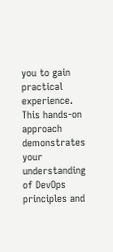you to gain practical experience. This hands-on approach demonstrates your understanding of DevOps principles and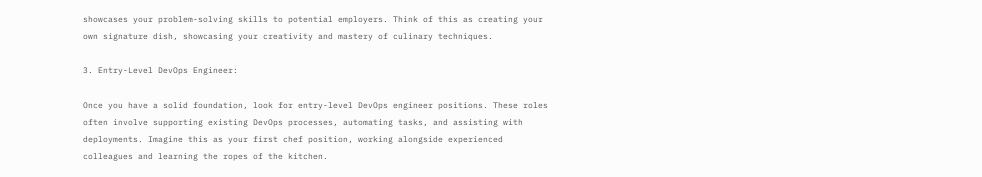showcases your problem-solving skills to potential employers. Think of this as creating your own signature dish, showcasing your creativity and mastery of culinary techniques.

3. Entry-Level DevOps Engineer:

Once you have a solid foundation, look for entry-level DevOps engineer positions. These roles often involve supporting existing DevOps processes, automating tasks, and assisting with deployments. Imagine this as your first chef position, working alongside experienced colleagues and learning the ropes of the kitchen.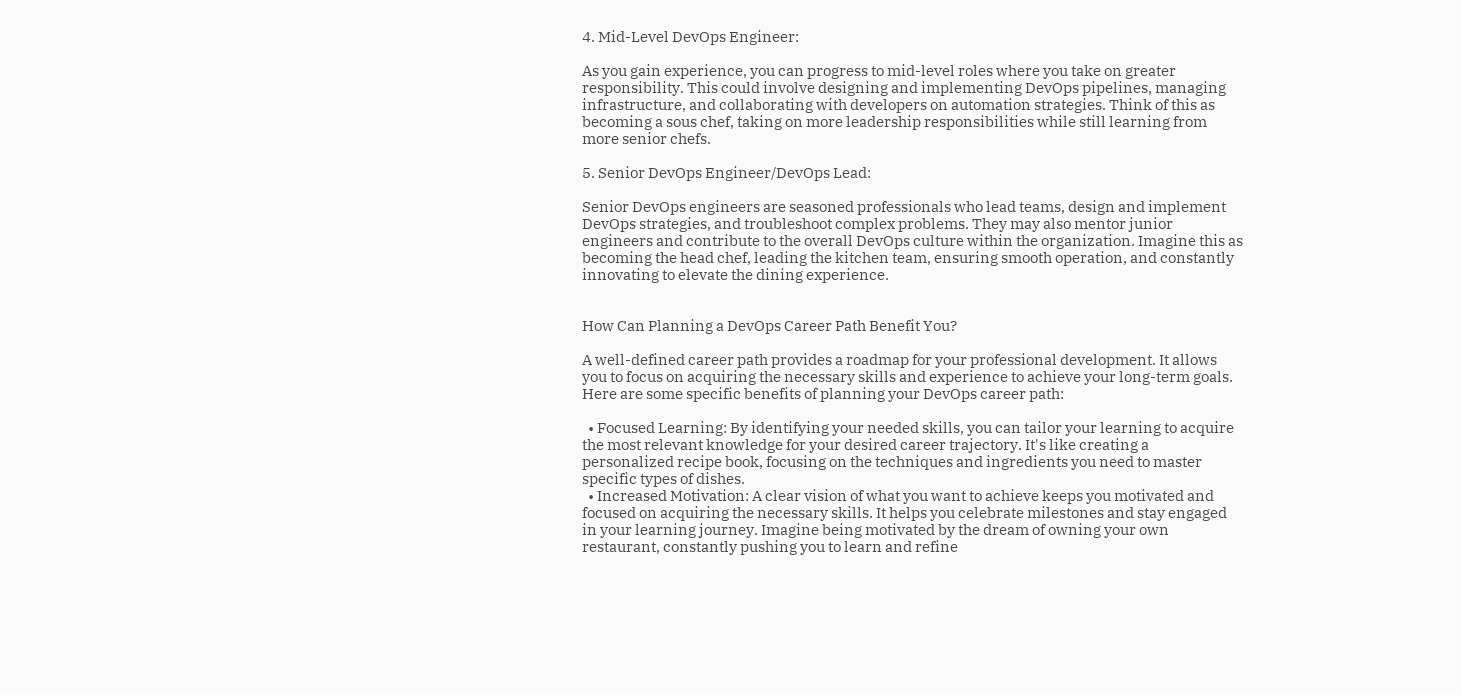4. Mid-Level DevOps Engineer:

As you gain experience, you can progress to mid-level roles where you take on greater responsibility. This could involve designing and implementing DevOps pipelines, managing infrastructure, and collaborating with developers on automation strategies. Think of this as becoming a sous chef, taking on more leadership responsibilities while still learning from more senior chefs.

5. Senior DevOps Engineer/DevOps Lead:

Senior DevOps engineers are seasoned professionals who lead teams, design and implement DevOps strategies, and troubleshoot complex problems. They may also mentor junior engineers and contribute to the overall DevOps culture within the organization. Imagine this as becoming the head chef, leading the kitchen team, ensuring smooth operation, and constantly innovating to elevate the dining experience.


How Can Planning a DevOps Career Path Benefit You?

A well-defined career path provides a roadmap for your professional development. It allows you to focus on acquiring the necessary skills and experience to achieve your long-term goals. Here are some specific benefits of planning your DevOps career path:

  • Focused Learning: By identifying your needed skills, you can tailor your learning to acquire the most relevant knowledge for your desired career trajectory. It's like creating a personalized recipe book, focusing on the techniques and ingredients you need to master specific types of dishes.
  • Increased Motivation: A clear vision of what you want to achieve keeps you motivated and focused on acquiring the necessary skills. It helps you celebrate milestones and stay engaged in your learning journey. Imagine being motivated by the dream of owning your own restaurant, constantly pushing you to learn and refine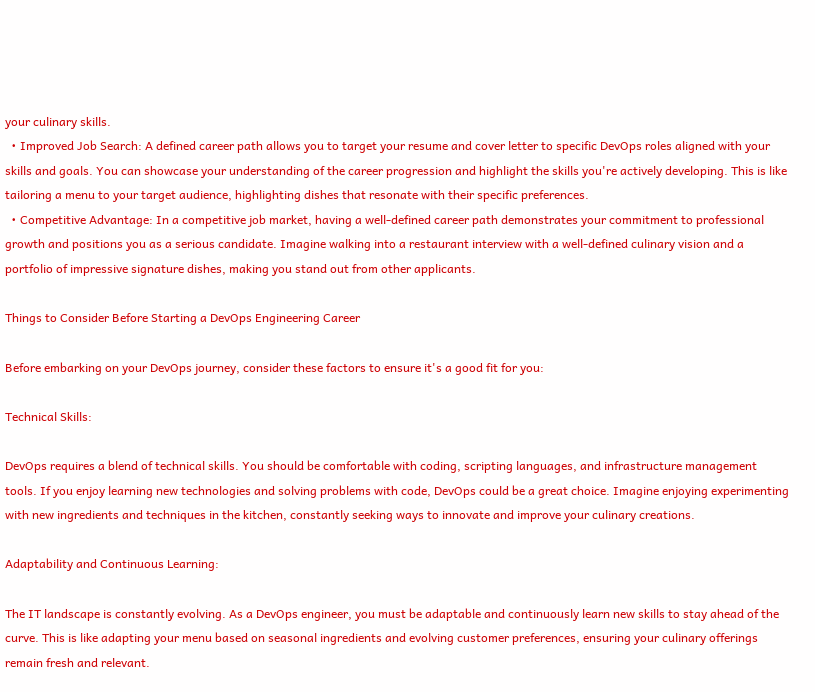your culinary skills.
  • Improved Job Search: A defined career path allows you to target your resume and cover letter to specific DevOps roles aligned with your skills and goals. You can showcase your understanding of the career progression and highlight the skills you're actively developing. This is like tailoring a menu to your target audience, highlighting dishes that resonate with their specific preferences.
  • Competitive Advantage: In a competitive job market, having a well-defined career path demonstrates your commitment to professional growth and positions you as a serious candidate. Imagine walking into a restaurant interview with a well-defined culinary vision and a portfolio of impressive signature dishes, making you stand out from other applicants.

Things to Consider Before Starting a DevOps Engineering Career

Before embarking on your DevOps journey, consider these factors to ensure it's a good fit for you:

Technical Skills:

DevOps requires a blend of technical skills. You should be comfortable with coding, scripting languages, and infrastructure management tools. If you enjoy learning new technologies and solving problems with code, DevOps could be a great choice. Imagine enjoying experimenting with new ingredients and techniques in the kitchen, constantly seeking ways to innovate and improve your culinary creations.

Adaptability and Continuous Learning:

The IT landscape is constantly evolving. As a DevOps engineer, you must be adaptable and continuously learn new skills to stay ahead of the curve. This is like adapting your menu based on seasonal ingredients and evolving customer preferences, ensuring your culinary offerings remain fresh and relevant.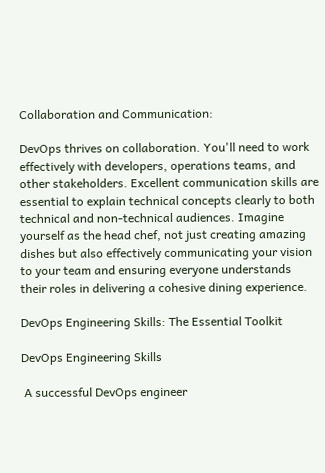Collaboration and Communication:

DevOps thrives on collaboration. You'll need to work effectively with developers, operations teams, and other stakeholders. Excellent communication skills are essential to explain technical concepts clearly to both technical and non-technical audiences. Imagine yourself as the head chef, not just creating amazing dishes but also effectively communicating your vision to your team and ensuring everyone understands their roles in delivering a cohesive dining experience.

DevOps Engineering Skills: The Essential Toolkit

DevOps Engineering Skills

 A successful DevOps engineer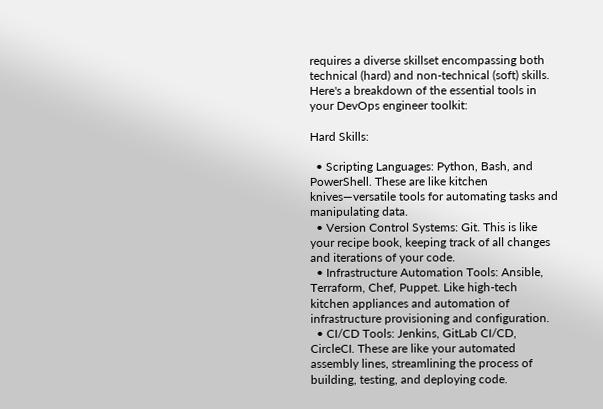requires a diverse skillset encompassing both technical (hard) and non-technical (soft) skills. Here's a breakdown of the essential tools in your DevOps engineer toolkit:

Hard Skills:

  • Scripting Languages: Python, Bash, and PowerShell. These are like kitchen knives—versatile tools for automating tasks and manipulating data.
  • Version Control Systems: Git. This is like your recipe book, keeping track of all changes and iterations of your code.
  • Infrastructure Automation Tools: Ansible, Terraform, Chef, Puppet. Like high-tech kitchen appliances and automation of infrastructure provisioning and configuration.
  • CI/CD Tools: Jenkins, GitLab CI/CD, CircleCI. These are like your automated assembly lines, streamlining the process of building, testing, and deploying code.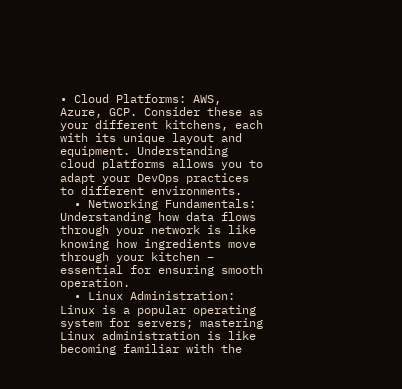• Cloud Platforms: AWS, Azure, GCP. Consider these as your different kitchens, each with its unique layout and equipment. Understanding cloud platforms allows you to adapt your DevOps practices to different environments.
  • Networking Fundamentals: Understanding how data flows through your network is like knowing how ingredients move through your kitchen – essential for ensuring smooth operation.
  • Linux Administration: Linux is a popular operating system for servers; mastering Linux administration is like becoming familiar with the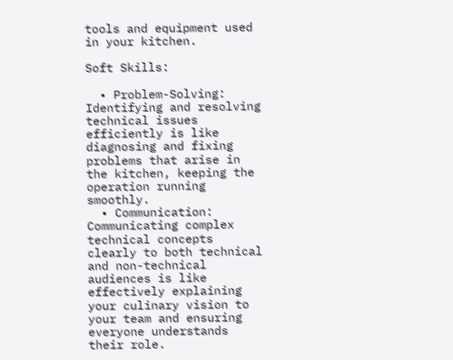tools and equipment used in your kitchen.

Soft Skills:

  • Problem-Solving: Identifying and resolving technical issues efficiently is like diagnosing and fixing problems that arise in the kitchen, keeping the operation running smoothly.
  • Communication: Communicating complex technical concepts clearly to both technical and non-technical audiences is like effectively explaining your culinary vision to your team and ensuring everyone understands their role.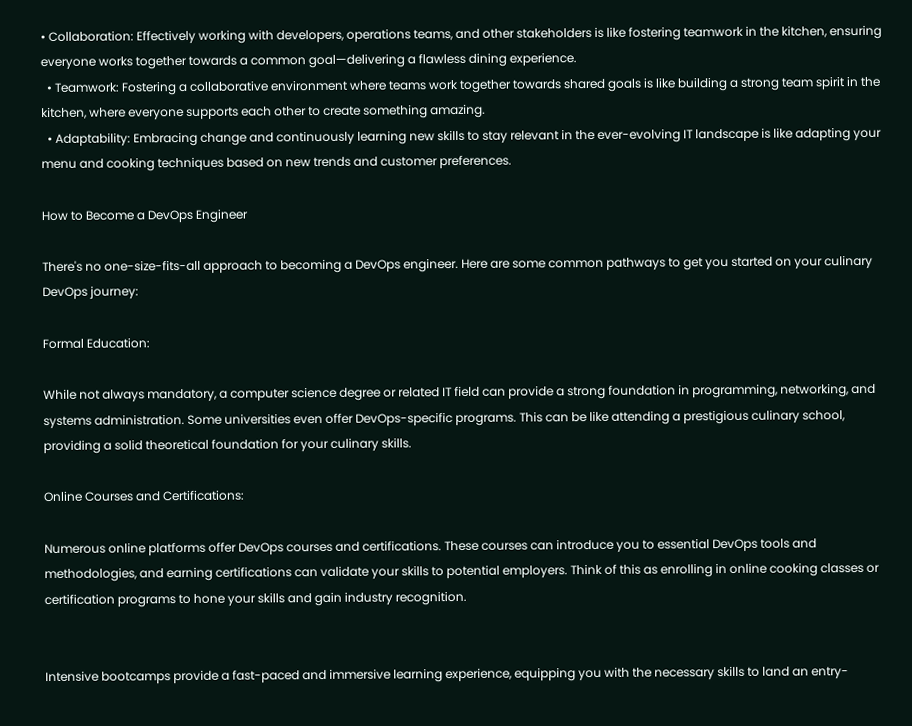• Collaboration: Effectively working with developers, operations teams, and other stakeholders is like fostering teamwork in the kitchen, ensuring everyone works together towards a common goal—delivering a flawless dining experience.
  • Teamwork: Fostering a collaborative environment where teams work together towards shared goals is like building a strong team spirit in the kitchen, where everyone supports each other to create something amazing.
  • Adaptability: Embracing change and continuously learning new skills to stay relevant in the ever-evolving IT landscape is like adapting your menu and cooking techniques based on new trends and customer preferences.

How to Become a DevOps Engineer

There's no one-size-fits-all approach to becoming a DevOps engineer. Here are some common pathways to get you started on your culinary DevOps journey:

Formal Education:

While not always mandatory, a computer science degree or related IT field can provide a strong foundation in programming, networking, and systems administration. Some universities even offer DevOps-specific programs. This can be like attending a prestigious culinary school, providing a solid theoretical foundation for your culinary skills.

Online Courses and Certifications:

Numerous online platforms offer DevOps courses and certifications. These courses can introduce you to essential DevOps tools and methodologies, and earning certifications can validate your skills to potential employers. Think of this as enrolling in online cooking classes or certification programs to hone your skills and gain industry recognition.


Intensive bootcamps provide a fast-paced and immersive learning experience, equipping you with the necessary skills to land an entry-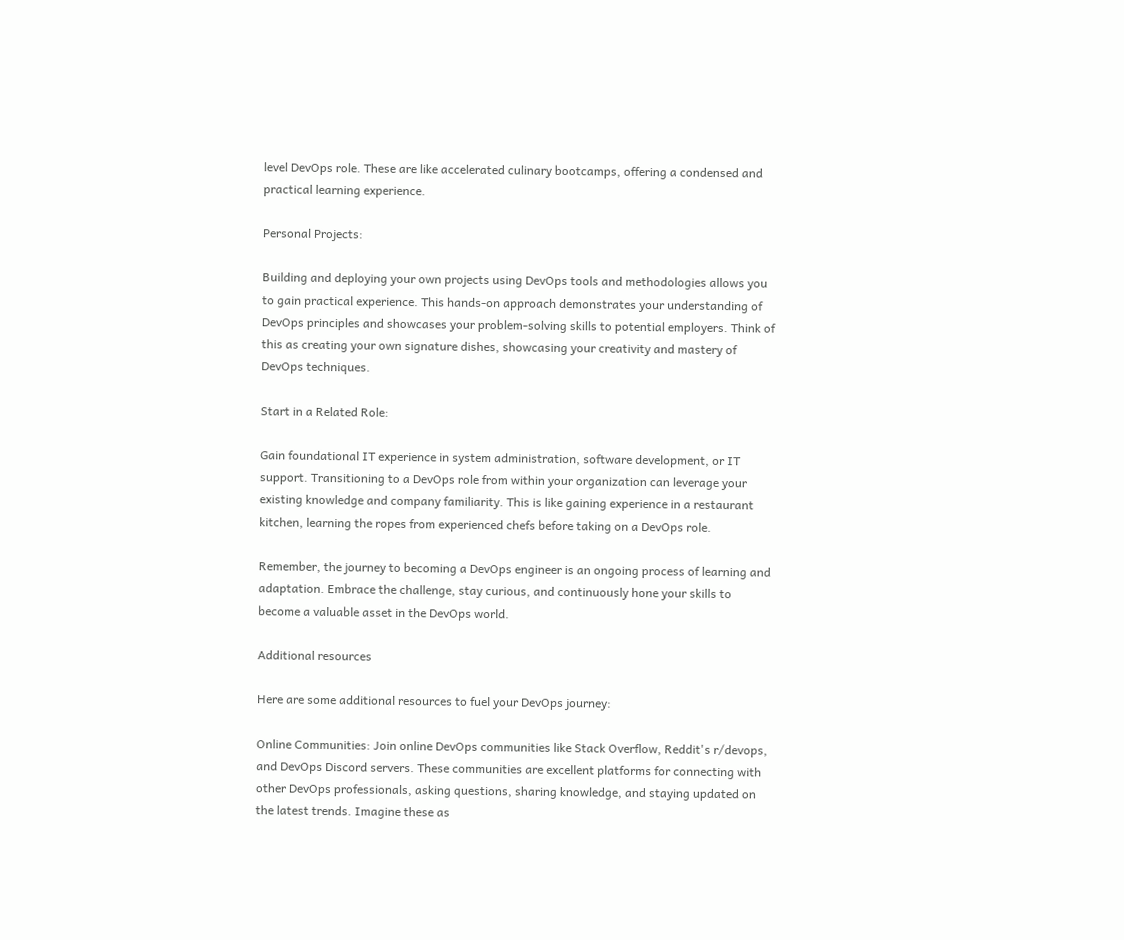level DevOps role. These are like accelerated culinary bootcamps, offering a condensed and practical learning experience.

Personal Projects:

Building and deploying your own projects using DevOps tools and methodologies allows you to gain practical experience. This hands-on approach demonstrates your understanding of DevOps principles and showcases your problem-solving skills to potential employers. Think of this as creating your own signature dishes, showcasing your creativity and mastery of DevOps techniques.

Start in a Related Role:

Gain foundational IT experience in system administration, software development, or IT support. Transitioning to a DevOps role from within your organization can leverage your existing knowledge and company familiarity. This is like gaining experience in a restaurant kitchen, learning the ropes from experienced chefs before taking on a DevOps role.

Remember, the journey to becoming a DevOps engineer is an ongoing process of learning and adaptation. Embrace the challenge, stay curious, and continuously hone your skills to become a valuable asset in the DevOps world.

Additional resources

Here are some additional resources to fuel your DevOps journey:

Online Communities: Join online DevOps communities like Stack Overflow, Reddit's r/devops, and DevOps Discord servers. These communities are excellent platforms for connecting with other DevOps professionals, asking questions, sharing knowledge, and staying updated on the latest trends. Imagine these as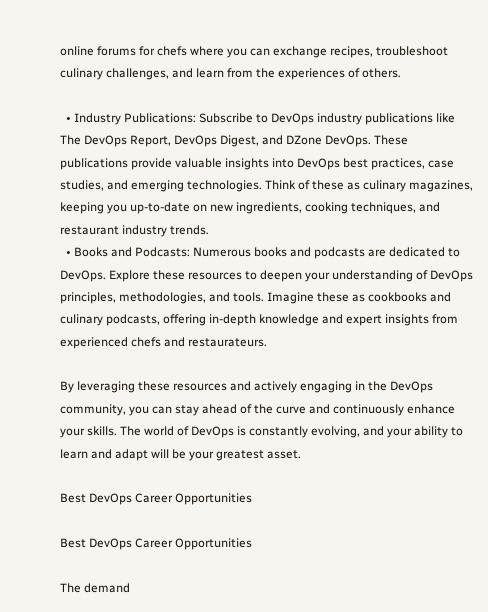online forums for chefs where you can exchange recipes, troubleshoot culinary challenges, and learn from the experiences of others.

  • Industry Publications: Subscribe to DevOps industry publications like The DevOps Report, DevOps Digest, and DZone DevOps. These publications provide valuable insights into DevOps best practices, case studies, and emerging technologies. Think of these as culinary magazines, keeping you up-to-date on new ingredients, cooking techniques, and restaurant industry trends.
  • Books and Podcasts: Numerous books and podcasts are dedicated to DevOps. Explore these resources to deepen your understanding of DevOps principles, methodologies, and tools. Imagine these as cookbooks and culinary podcasts, offering in-depth knowledge and expert insights from experienced chefs and restaurateurs.

By leveraging these resources and actively engaging in the DevOps community, you can stay ahead of the curve and continuously enhance your skills. The world of DevOps is constantly evolving, and your ability to learn and adapt will be your greatest asset.

Best DevOps Career Opportunities

Best DevOps Career Opportunities

The demand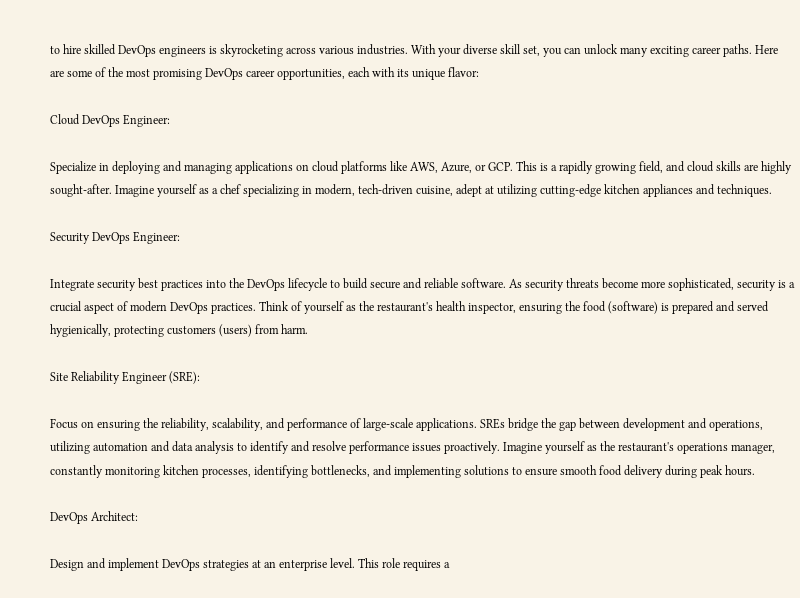to hire skilled DevOps engineers is skyrocketing across various industries. With your diverse skill set, you can unlock many exciting career paths. Here are some of the most promising DevOps career opportunities, each with its unique flavor:

Cloud DevOps Engineer:

Specialize in deploying and managing applications on cloud platforms like AWS, Azure, or GCP. This is a rapidly growing field, and cloud skills are highly sought-after. Imagine yourself as a chef specializing in modern, tech-driven cuisine, adept at utilizing cutting-edge kitchen appliances and techniques.

Security DevOps Engineer:

Integrate security best practices into the DevOps lifecycle to build secure and reliable software. As security threats become more sophisticated, security is a crucial aspect of modern DevOps practices. Think of yourself as the restaurant's health inspector, ensuring the food (software) is prepared and served hygienically, protecting customers (users) from harm.

Site Reliability Engineer (SRE):

Focus on ensuring the reliability, scalability, and performance of large-scale applications. SREs bridge the gap between development and operations, utilizing automation and data analysis to identify and resolve performance issues proactively. Imagine yourself as the restaurant's operations manager, constantly monitoring kitchen processes, identifying bottlenecks, and implementing solutions to ensure smooth food delivery during peak hours.

DevOps Architect:

Design and implement DevOps strategies at an enterprise level. This role requires a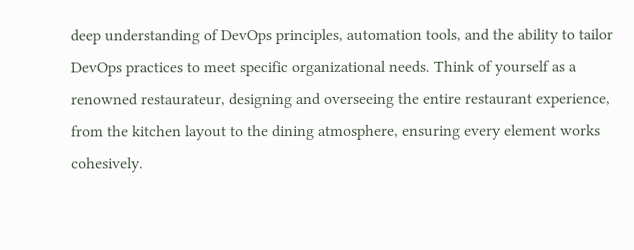deep understanding of DevOps principles, automation tools, and the ability to tailor DevOps practices to meet specific organizational needs. Think of yourself as a renowned restaurateur, designing and overseeing the entire restaurant experience, from the kitchen layout to the dining atmosphere, ensuring every element works cohesively.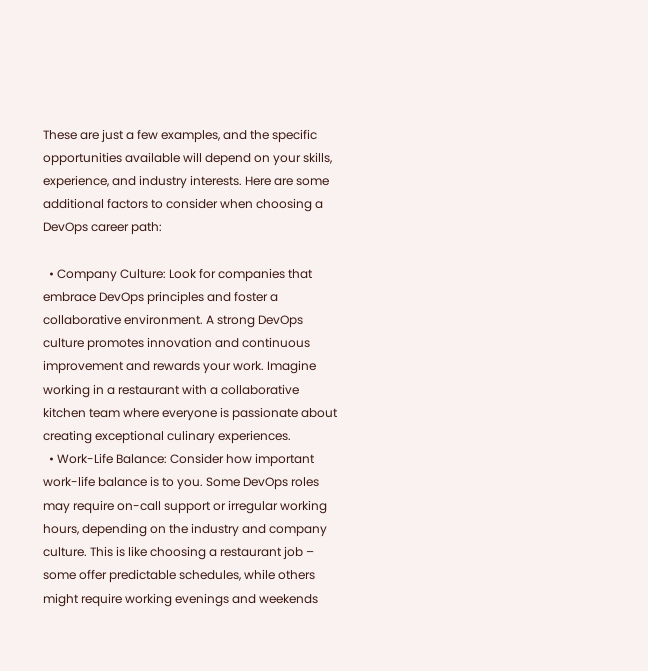These are just a few examples, and the specific opportunities available will depend on your skills, experience, and industry interests. Here are some additional factors to consider when choosing a DevOps career path:

  • Company Culture: Look for companies that embrace DevOps principles and foster a collaborative environment. A strong DevOps culture promotes innovation and continuous improvement and rewards your work. Imagine working in a restaurant with a collaborative kitchen team where everyone is passionate about creating exceptional culinary experiences.
  • Work-Life Balance: Consider how important work-life balance is to you. Some DevOps roles may require on-call support or irregular working hours, depending on the industry and company culture. This is like choosing a restaurant job – some offer predictable schedules, while others might require working evenings and weekends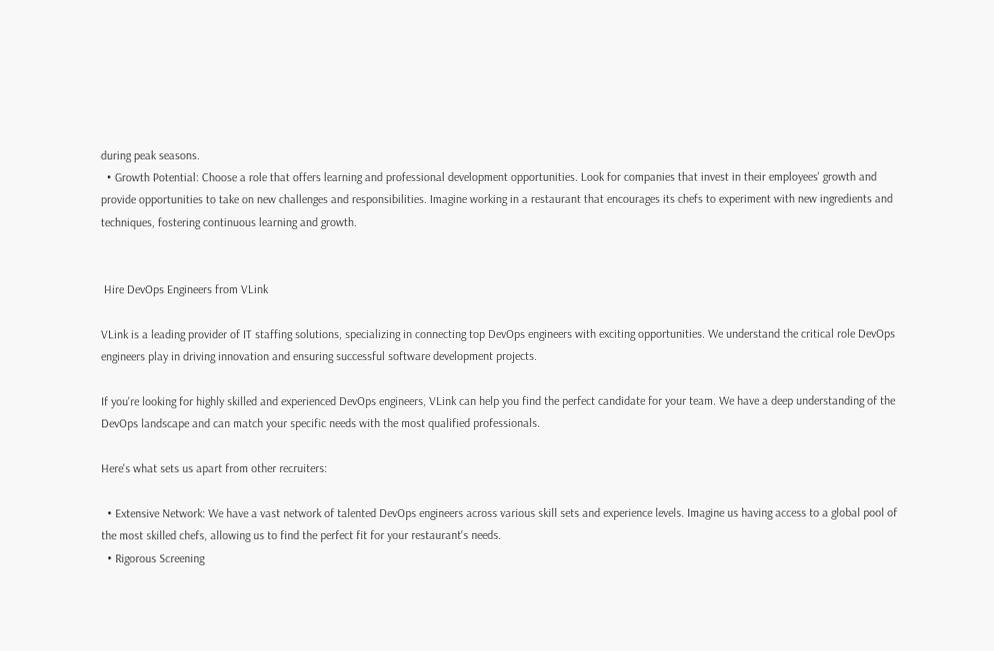during peak seasons.
  • Growth Potential: Choose a role that offers learning and professional development opportunities. Look for companies that invest in their employees' growth and provide opportunities to take on new challenges and responsibilities. Imagine working in a restaurant that encourages its chefs to experiment with new ingredients and techniques, fostering continuous learning and growth.


 Hire DevOps Engineers from VLink

VLink is a leading provider of IT staffing solutions, specializing in connecting top DevOps engineers with exciting opportunities. We understand the critical role DevOps engineers play in driving innovation and ensuring successful software development projects.

If you're looking for highly skilled and experienced DevOps engineers, VLink can help you find the perfect candidate for your team. We have a deep understanding of the DevOps landscape and can match your specific needs with the most qualified professionals.

Here's what sets us apart from other recruiters:

  • Extensive Network: We have a vast network of talented DevOps engineers across various skill sets and experience levels. Imagine us having access to a global pool of the most skilled chefs, allowing us to find the perfect fit for your restaurant's needs.
  • Rigorous Screening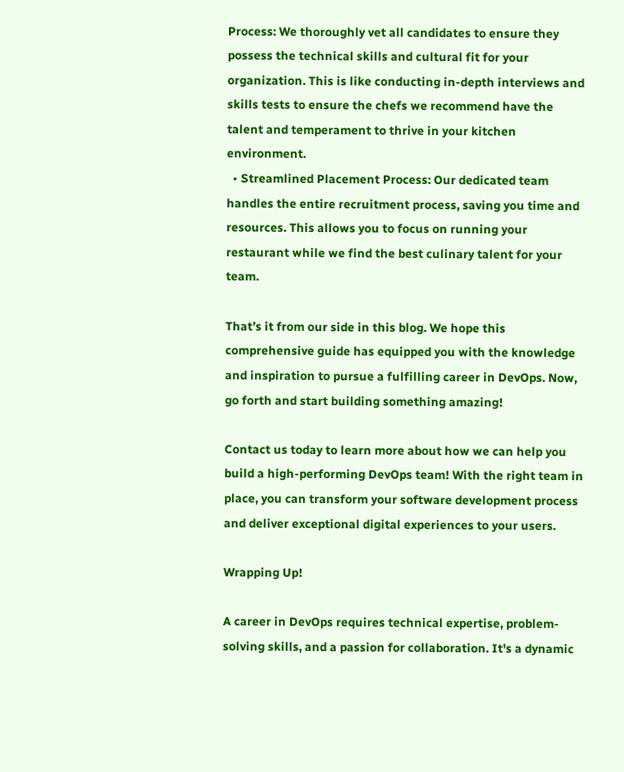Process: We thoroughly vet all candidates to ensure they possess the technical skills and cultural fit for your organization. This is like conducting in-depth interviews and skills tests to ensure the chefs we recommend have the talent and temperament to thrive in your kitchen environment.
  • Streamlined Placement Process: Our dedicated team handles the entire recruitment process, saving you time and resources. This allows you to focus on running your restaurant while we find the best culinary talent for your team.

That’s it from our side in this blog. We hope this comprehensive guide has equipped you with the knowledge and inspiration to pursue a fulfilling career in DevOps. Now, go forth and start building something amazing!

Contact us today to learn more about how we can help you build a high-performing DevOps team! With the right team in place, you can transform your software development process and deliver exceptional digital experiences to your users.

Wrapping Up!

A career in DevOps requires technical expertise, problem-solving skills, and a passion for collaboration. It's a dynamic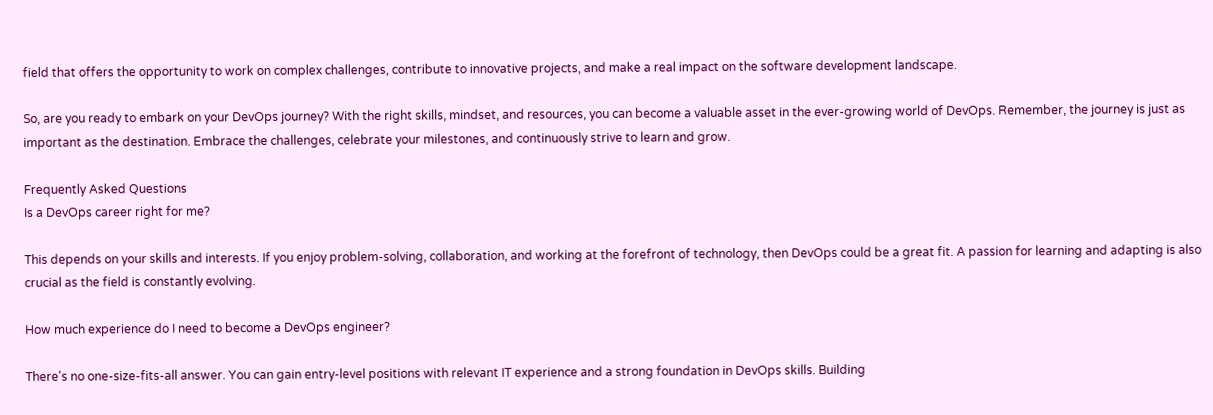field that offers the opportunity to work on complex challenges, contribute to innovative projects, and make a real impact on the software development landscape.

So, are you ready to embark on your DevOps journey? With the right skills, mindset, and resources, you can become a valuable asset in the ever-growing world of DevOps. Remember, the journey is just as important as the destination. Embrace the challenges, celebrate your milestones, and continuously strive to learn and grow.

Frequently Asked Questions
Is a DevOps career right for me?

This depends on your skills and interests. If you enjoy problem-solving, collaboration, and working at the forefront of technology, then DevOps could be a great fit. A passion for learning and adapting is also crucial as the field is constantly evolving.

How much experience do I need to become a DevOps engineer?

There's no one-size-fits-all answer. You can gain entry-level positions with relevant IT experience and a strong foundation in DevOps skills. Building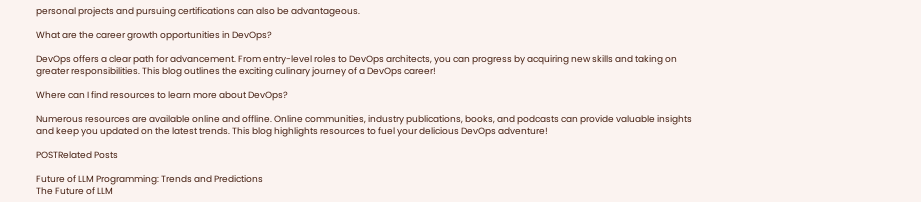personal projects and pursuing certifications can also be advantageous.

What are the career growth opportunities in DevOps?

DevOps offers a clear path for advancement. From entry-level roles to DevOps architects, you can progress by acquiring new skills and taking on greater responsibilities. This blog outlines the exciting culinary journey of a DevOps career!

Where can I find resources to learn more about DevOps?

Numerous resources are available online and offline. Online communities, industry publications, books, and podcasts can provide valuable insights and keep you updated on the latest trends. This blog highlights resources to fuel your delicious DevOps adventure!

POSTRelated Posts

Future of LLM Programming: Trends and Predictions
The Future of LLM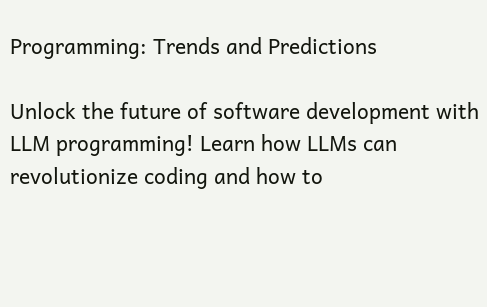Programming: Trends and Predictions

Unlock the future of software development with LLM programming! Learn how LLMs can revolutionize coding and how to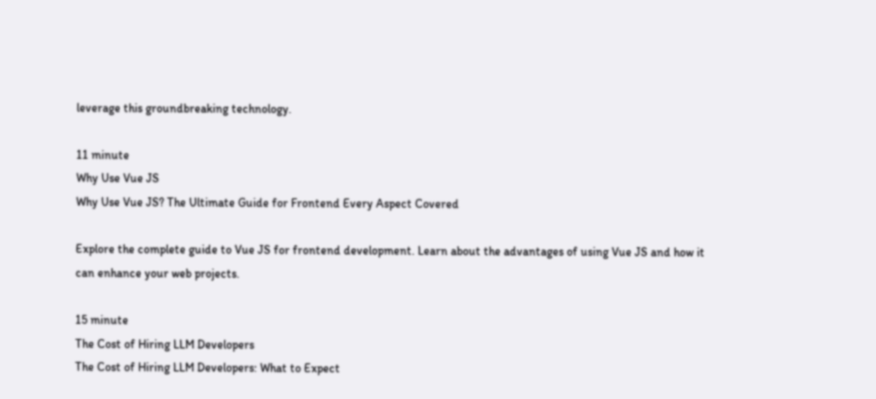leverage this groundbreaking technology.

11 minute
Why Use Vue JS
Why Use Vue JS? The Ultimate Guide for Frontend Every Aspect Covered

Explore the complete guide to Vue JS for frontend development. Learn about the advantages of using Vue JS and how it can enhance your web projects.

15 minute
The Cost of Hiring LLM Developers
The Cost of Hiring LLM Developers: What to Expect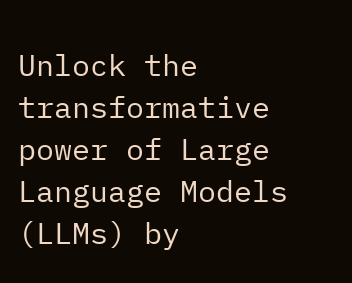Unlock the transformative power of Large Language Models (LLMs) by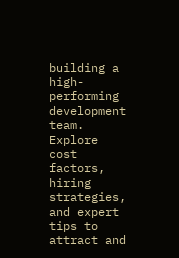building a high-performing development team. Explore cost factors, hiring strategies, and expert tips to attract and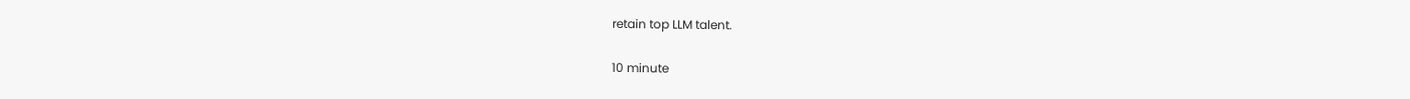retain top LLM talent.

10 minute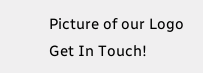Picture of our Logo
Get In Touch!